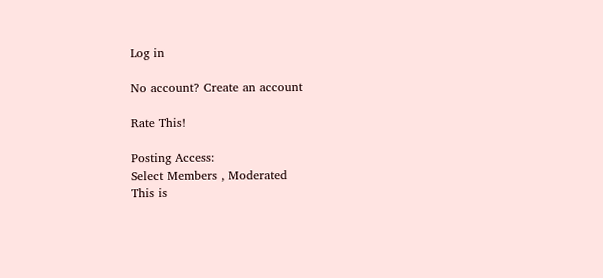Log in

No account? Create an account

Rate This!

Posting Access:
Select Members , Moderated
This is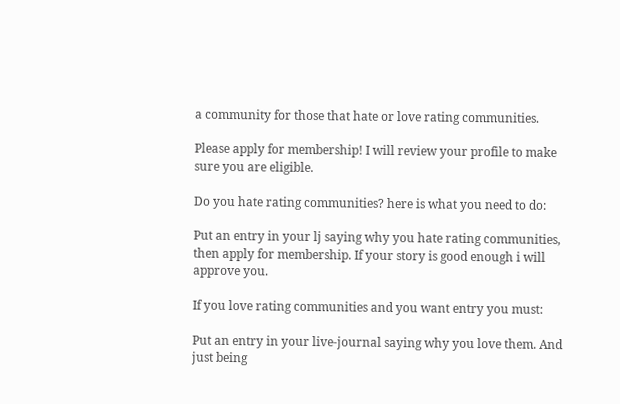a community for those that hate or love rating communities.

Please apply for membership! I will review your profile to make sure you are eligible.

Do you hate rating communities? here is what you need to do:

Put an entry in your lj saying why you hate rating communities, then apply for membership. If your story is good enough i will approve you.

If you love rating communities and you want entry you must:

Put an entry in your live-journal saying why you love them. And just being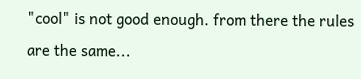"cool" is not good enough. from there the rules are the same...